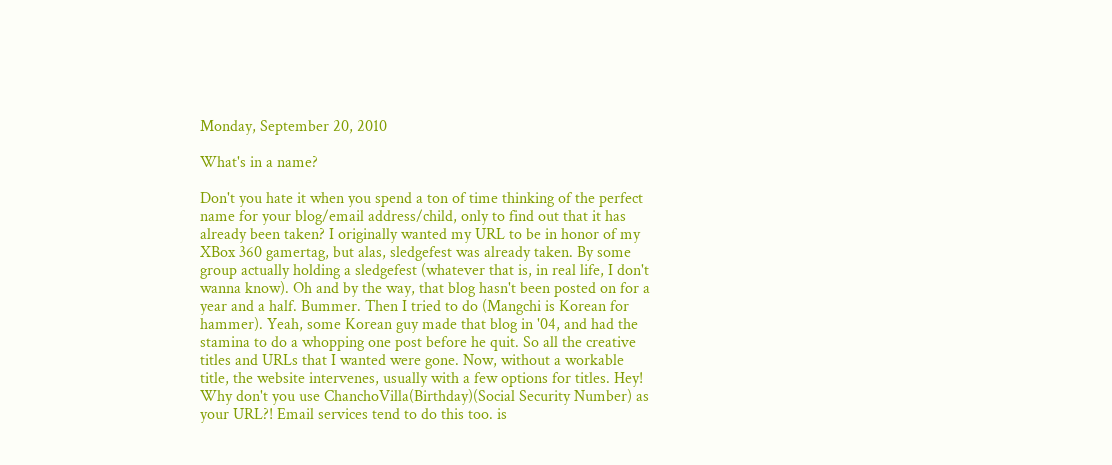Monday, September 20, 2010

What's in a name?

Don't you hate it when you spend a ton of time thinking of the perfect name for your blog/email address/child, only to find out that it has already been taken? I originally wanted my URL to be in honor of my XBox 360 gamertag, but alas, sledgefest was already taken. By some group actually holding a sledgefest (whatever that is, in real life, I don't wanna know). Oh and by the way, that blog hasn't been posted on for a year and a half. Bummer. Then I tried to do (Mangchi is Korean for hammer). Yeah, some Korean guy made that blog in '04, and had the stamina to do a whopping one post before he quit. So all the creative titles and URLs that I wanted were gone. Now, without a workable title, the website intervenes, usually with a few options for titles. Hey! Why don't you use ChanchoVilla(Birthday)(Social Security Number) as your URL?! Email services tend to do this too. is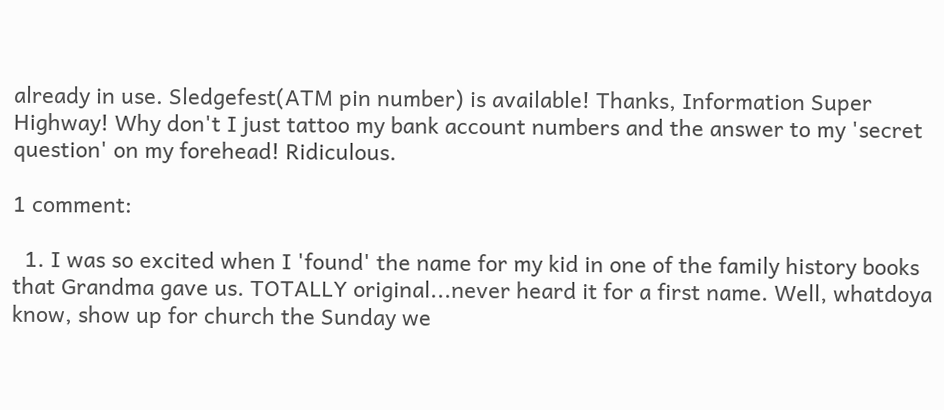already in use. Sledgefest(ATM pin number) is available! Thanks, Information Super Highway! Why don't I just tattoo my bank account numbers and the answer to my 'secret question' on my forehead! Ridiculous.

1 comment:

  1. I was so excited when I 'found' the name for my kid in one of the family history books that Grandma gave us. TOTALLY original...never heard it for a first name. Well, whatdoya know, show up for church the Sunday we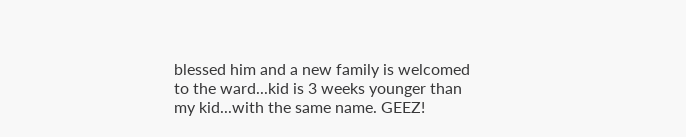blessed him and a new family is welcomed to the ward...kid is 3 weeks younger than my kid...with the same name. GEEZ!